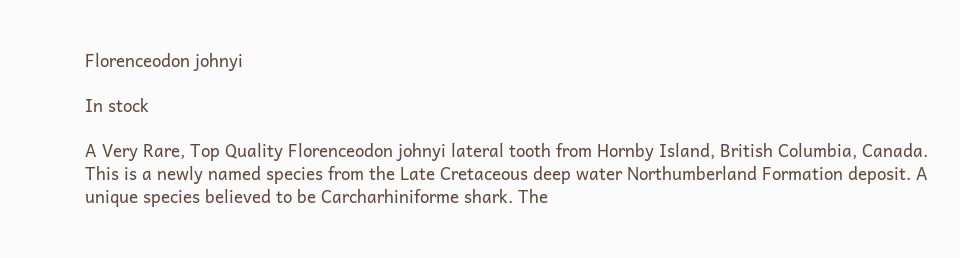Florenceodon johnyi

In stock

A Very Rare, Top Quality Florenceodon johnyi lateral tooth from Hornby Island, British Columbia, Canada. This is a newly named species from the Late Cretaceous deep water Northumberland Formation deposit. A unique species believed to be Carcharhiniforme shark. The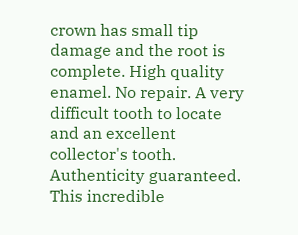crown has small tip damage and the root is complete. High quality enamel. No repair. A very difficult tooth to locate and an excellent collector's tooth. Authenticity guaranteed. This incredible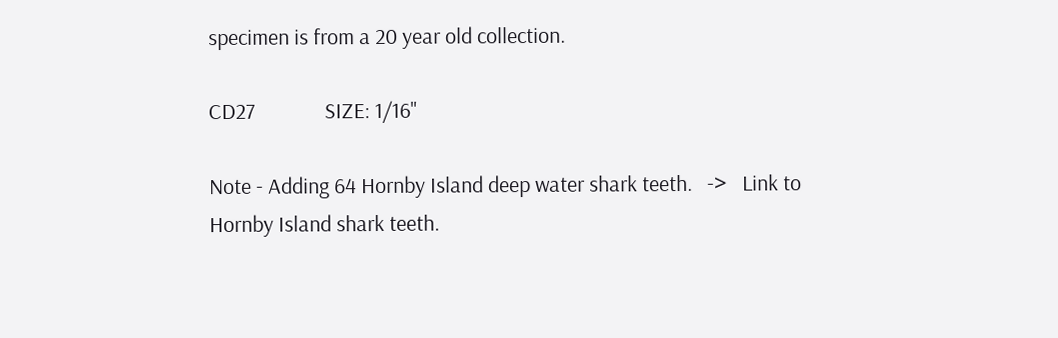specimen is from a 20 year old collection.

CD27              SIZE: 1/16"

Note - Adding 64 Hornby Island deep water shark teeth.   ->   Link to Hornby Island shark teeth.